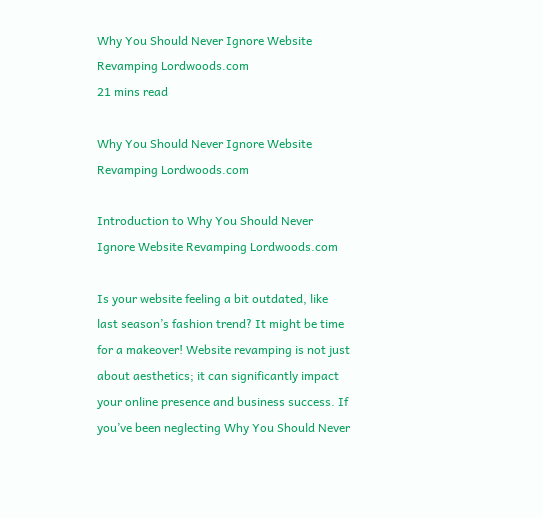Why You Should Never Ignore Website Revamping Lordwoods.com
21 mins read

Why You Should Never Ignore Website Revamping Lordwoods.com

Introduction to Why You Should Never Ignore Website Revamping Lordwoods.com

Is your website feeling a bit outdated, like last season’s fashion trend? It might be time for a makeover! Website revamping is not just about aesthetics; it can significantly impact your online presence and business success. If you’ve been neglecting Why You Should Never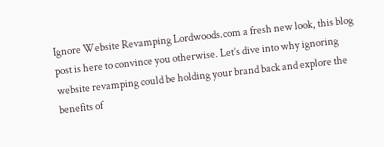Ignore Website Revamping Lordwoods.com a fresh new look, this blog post is here to convince you otherwise. Let’s dive into why ignoring website revamping could be holding your brand back and explore the benefits of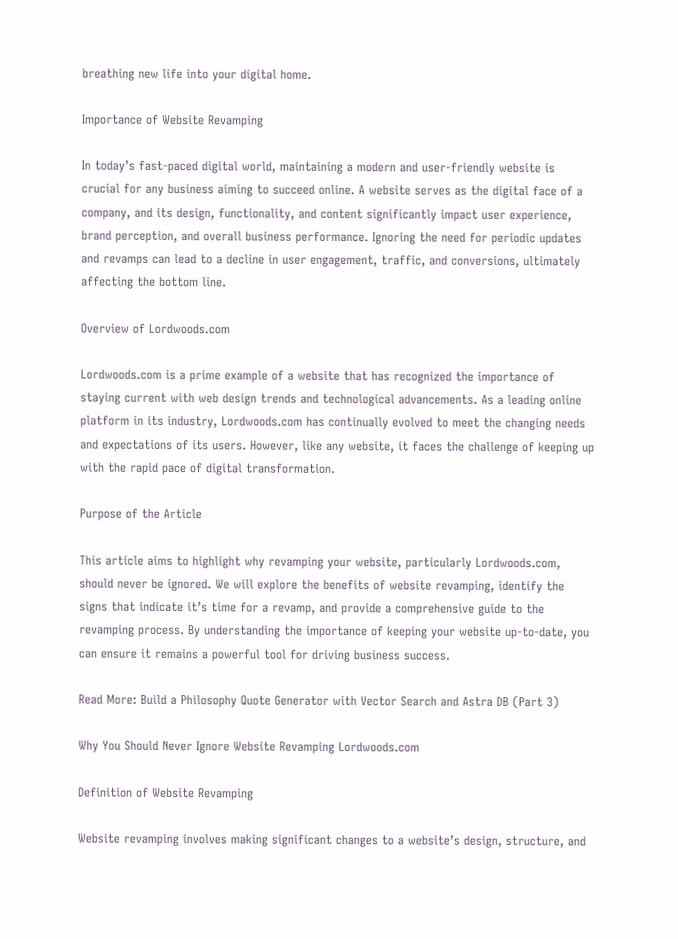breathing new life into your digital home.

Importance of Website Revamping

In today’s fast-paced digital world, maintaining a modern and user-friendly website is crucial for any business aiming to succeed online. A website serves as the digital face of a company, and its design, functionality, and content significantly impact user experience, brand perception, and overall business performance. Ignoring the need for periodic updates and revamps can lead to a decline in user engagement, traffic, and conversions, ultimately affecting the bottom line.

Overview of Lordwoods.com

Lordwoods.com is a prime example of a website that has recognized the importance of staying current with web design trends and technological advancements. As a leading online platform in its industry, Lordwoods.com has continually evolved to meet the changing needs and expectations of its users. However, like any website, it faces the challenge of keeping up with the rapid pace of digital transformation.

Purpose of the Article

This article aims to highlight why revamping your website, particularly Lordwoods.com, should never be ignored. We will explore the benefits of website revamping, identify the signs that indicate it’s time for a revamp, and provide a comprehensive guide to the revamping process. By understanding the importance of keeping your website up-to-date, you can ensure it remains a powerful tool for driving business success.

Read More: Build a Philosophy Quote Generator with Vector Search and Astra DB (Part 3)

Why You Should Never Ignore Website Revamping Lordwoods.com

Definition of Website Revamping

Website revamping involves making significant changes to a website’s design, structure, and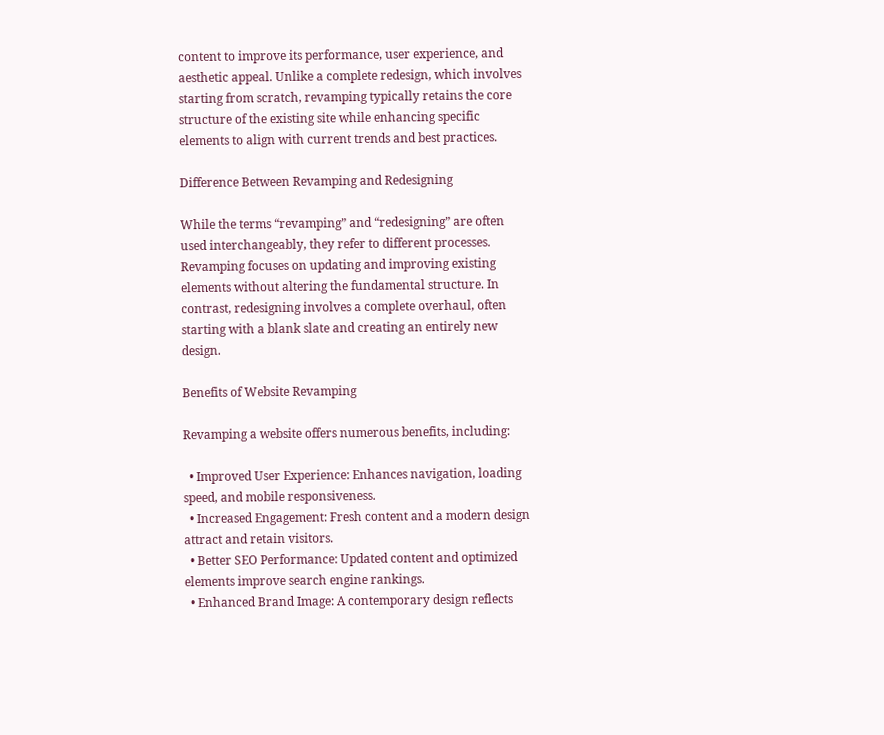content to improve its performance, user experience, and aesthetic appeal. Unlike a complete redesign, which involves starting from scratch, revamping typically retains the core structure of the existing site while enhancing specific elements to align with current trends and best practices.

Difference Between Revamping and Redesigning

While the terms “revamping” and “redesigning” are often used interchangeably, they refer to different processes. Revamping focuses on updating and improving existing elements without altering the fundamental structure. In contrast, redesigning involves a complete overhaul, often starting with a blank slate and creating an entirely new design.

Benefits of Website Revamping

Revamping a website offers numerous benefits, including:

  • Improved User Experience: Enhances navigation, loading speed, and mobile responsiveness.
  • Increased Engagement: Fresh content and a modern design attract and retain visitors.
  • Better SEO Performance: Updated content and optimized elements improve search engine rankings.
  • Enhanced Brand Image: A contemporary design reflects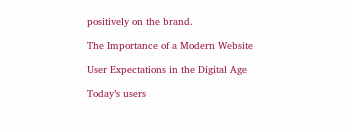positively on the brand.

The Importance of a Modern Website

User Expectations in the Digital Age

Today’s users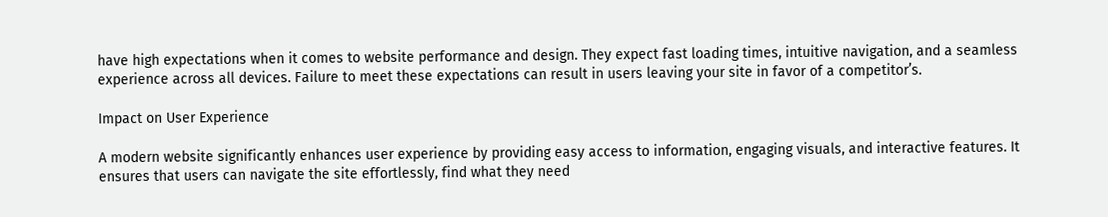have high expectations when it comes to website performance and design. They expect fast loading times, intuitive navigation, and a seamless experience across all devices. Failure to meet these expectations can result in users leaving your site in favor of a competitor’s.

Impact on User Experience

A modern website significantly enhances user experience by providing easy access to information, engaging visuals, and interactive features. It ensures that users can navigate the site effortlessly, find what they need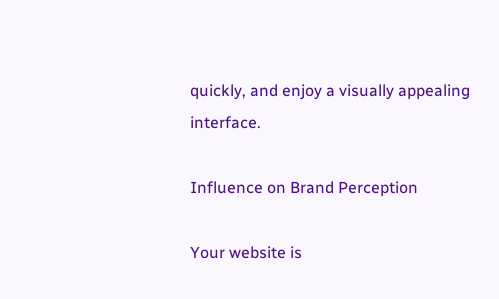quickly, and enjoy a visually appealing interface.

Influence on Brand Perception

Your website is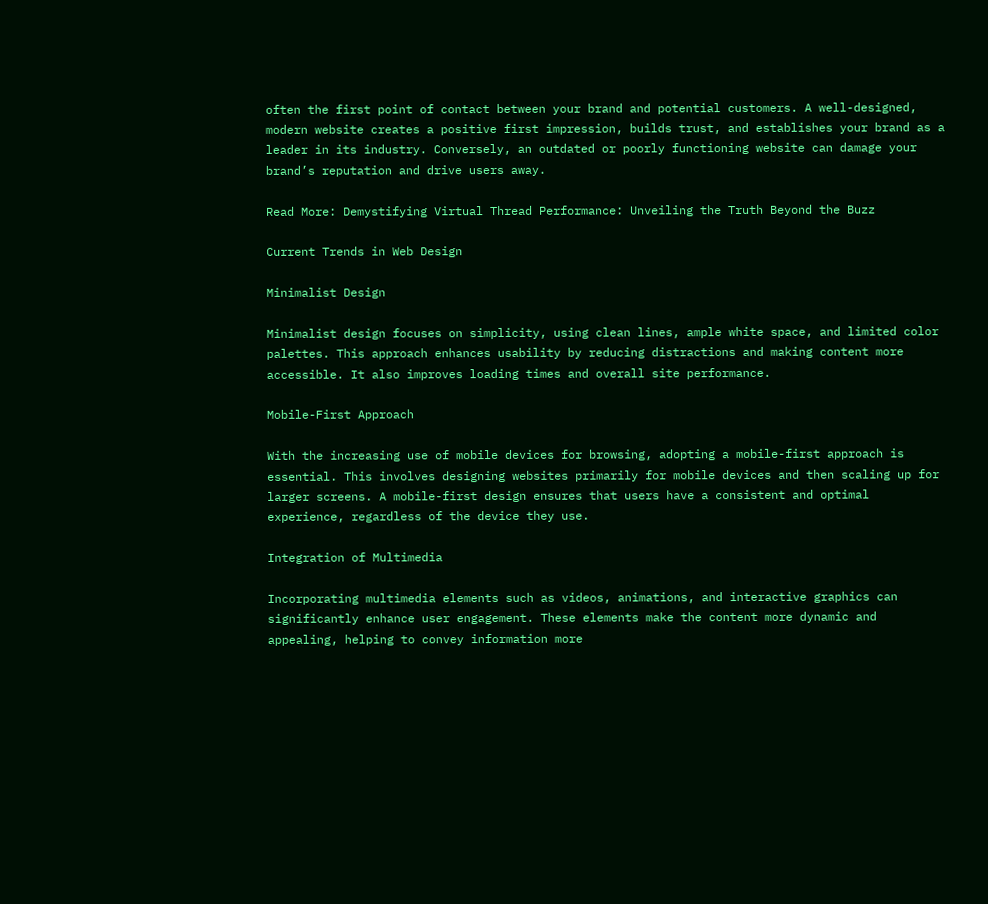often the first point of contact between your brand and potential customers. A well-designed, modern website creates a positive first impression, builds trust, and establishes your brand as a leader in its industry. Conversely, an outdated or poorly functioning website can damage your brand’s reputation and drive users away.

Read More: Demystifying Virtual Thread Performance: Unveiling the Truth Beyond the Buzz

Current Trends in Web Design

Minimalist Design

Minimalist design focuses on simplicity, using clean lines, ample white space, and limited color palettes. This approach enhances usability by reducing distractions and making content more accessible. It also improves loading times and overall site performance.

Mobile-First Approach

With the increasing use of mobile devices for browsing, adopting a mobile-first approach is essential. This involves designing websites primarily for mobile devices and then scaling up for larger screens. A mobile-first design ensures that users have a consistent and optimal experience, regardless of the device they use.

Integration of Multimedia

Incorporating multimedia elements such as videos, animations, and interactive graphics can significantly enhance user engagement. These elements make the content more dynamic and appealing, helping to convey information more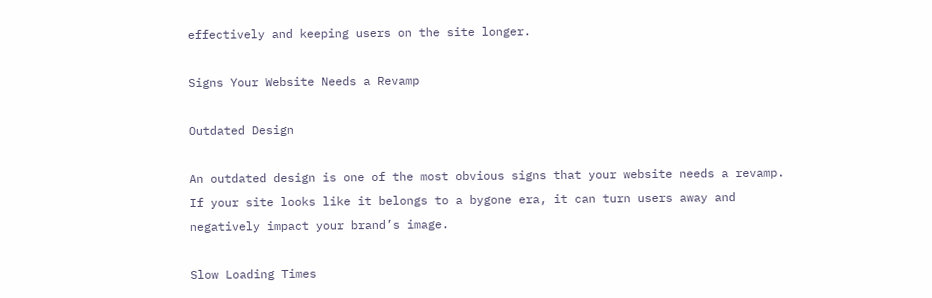effectively and keeping users on the site longer.

Signs Your Website Needs a Revamp

Outdated Design

An outdated design is one of the most obvious signs that your website needs a revamp. If your site looks like it belongs to a bygone era, it can turn users away and negatively impact your brand’s image.

Slow Loading Times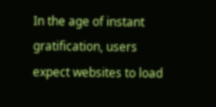In the age of instant gratification, users expect websites to load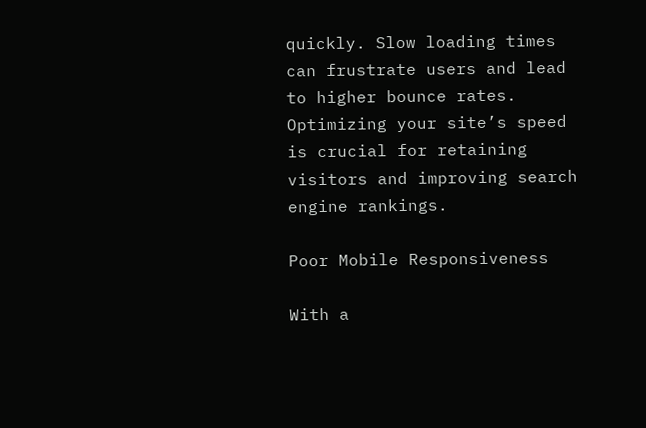quickly. Slow loading times can frustrate users and lead to higher bounce rates. Optimizing your site’s speed is crucial for retaining visitors and improving search engine rankings.

Poor Mobile Responsiveness

With a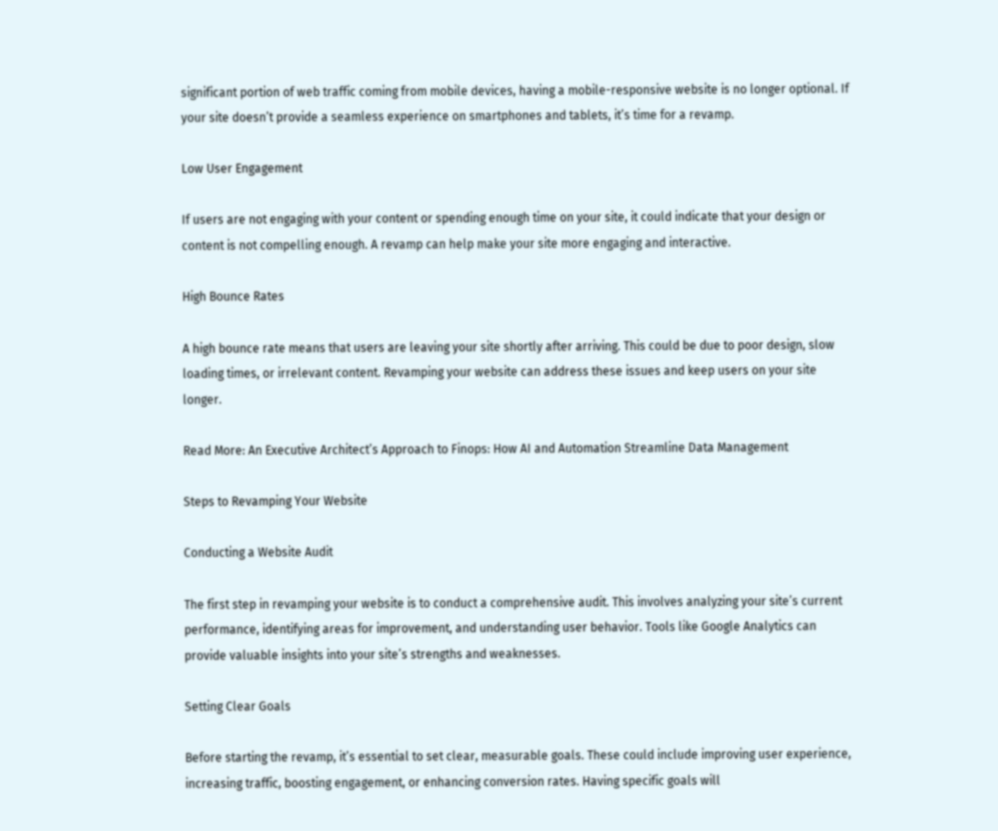significant portion of web traffic coming from mobile devices, having a mobile-responsive website is no longer optional. If your site doesn’t provide a seamless experience on smartphones and tablets, it’s time for a revamp.

Low User Engagement

If users are not engaging with your content or spending enough time on your site, it could indicate that your design or content is not compelling enough. A revamp can help make your site more engaging and interactive.

High Bounce Rates

A high bounce rate means that users are leaving your site shortly after arriving. This could be due to poor design, slow loading times, or irrelevant content. Revamping your website can address these issues and keep users on your site longer.

Read More: An Executive Architect’s Approach to Finops: How AI and Automation Streamline Data Management

Steps to Revamping Your Website

Conducting a Website Audit

The first step in revamping your website is to conduct a comprehensive audit. This involves analyzing your site’s current performance, identifying areas for improvement, and understanding user behavior. Tools like Google Analytics can provide valuable insights into your site’s strengths and weaknesses.

Setting Clear Goals

Before starting the revamp, it’s essential to set clear, measurable goals. These could include improving user experience, increasing traffic, boosting engagement, or enhancing conversion rates. Having specific goals will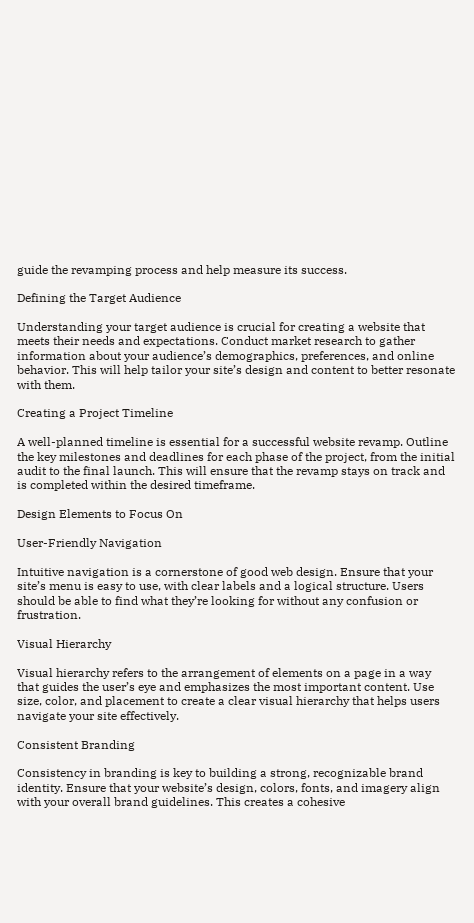guide the revamping process and help measure its success.

Defining the Target Audience

Understanding your target audience is crucial for creating a website that meets their needs and expectations. Conduct market research to gather information about your audience’s demographics, preferences, and online behavior. This will help tailor your site’s design and content to better resonate with them.

Creating a Project Timeline

A well-planned timeline is essential for a successful website revamp. Outline the key milestones and deadlines for each phase of the project, from the initial audit to the final launch. This will ensure that the revamp stays on track and is completed within the desired timeframe.

Design Elements to Focus On

User-Friendly Navigation

Intuitive navigation is a cornerstone of good web design. Ensure that your site’s menu is easy to use, with clear labels and a logical structure. Users should be able to find what they’re looking for without any confusion or frustration.

Visual Hierarchy

Visual hierarchy refers to the arrangement of elements on a page in a way that guides the user’s eye and emphasizes the most important content. Use size, color, and placement to create a clear visual hierarchy that helps users navigate your site effectively.

Consistent Branding

Consistency in branding is key to building a strong, recognizable brand identity. Ensure that your website’s design, colors, fonts, and imagery align with your overall brand guidelines. This creates a cohesive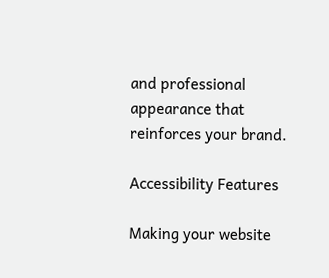and professional appearance that reinforces your brand.

Accessibility Features

Making your website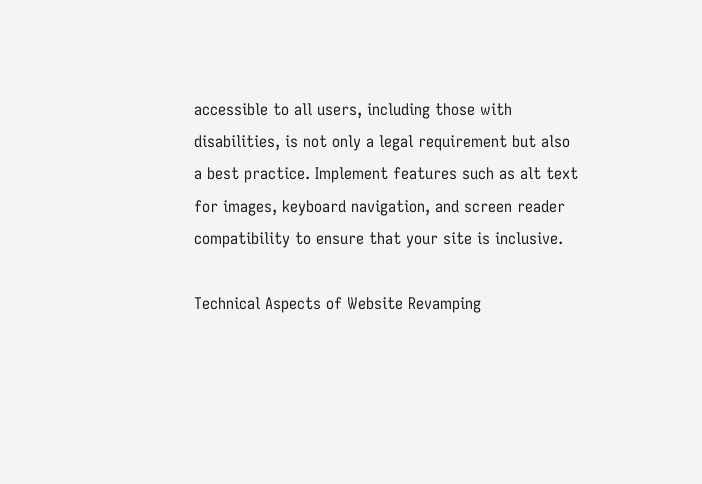accessible to all users, including those with disabilities, is not only a legal requirement but also a best practice. Implement features such as alt text for images, keyboard navigation, and screen reader compatibility to ensure that your site is inclusive.

Technical Aspects of Website Revamping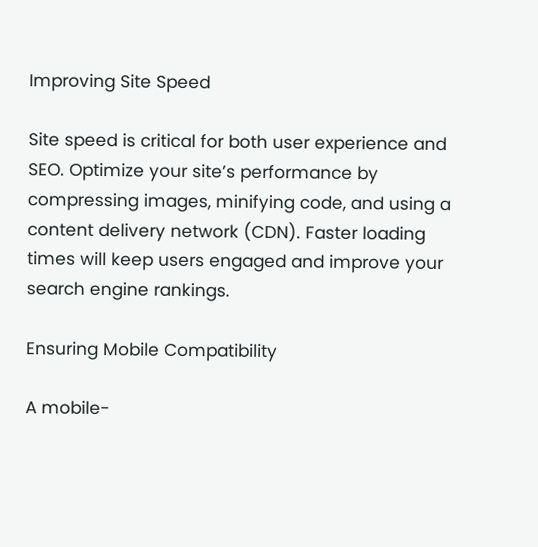Improving Site Speed

Site speed is critical for both user experience and SEO. Optimize your site’s performance by compressing images, minifying code, and using a content delivery network (CDN). Faster loading times will keep users engaged and improve your search engine rankings.

Ensuring Mobile Compatibility

A mobile-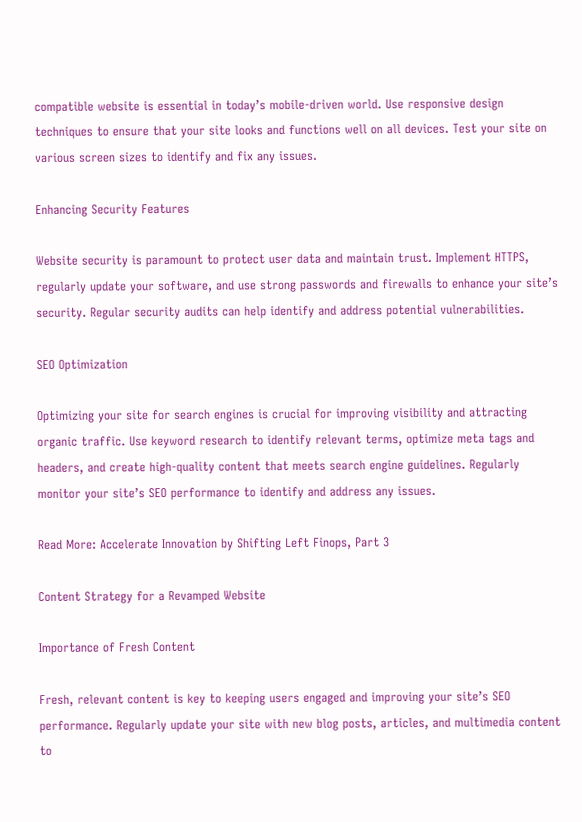compatible website is essential in today’s mobile-driven world. Use responsive design techniques to ensure that your site looks and functions well on all devices. Test your site on various screen sizes to identify and fix any issues.

Enhancing Security Features

Website security is paramount to protect user data and maintain trust. Implement HTTPS, regularly update your software, and use strong passwords and firewalls to enhance your site’s security. Regular security audits can help identify and address potential vulnerabilities.

SEO Optimization

Optimizing your site for search engines is crucial for improving visibility and attracting organic traffic. Use keyword research to identify relevant terms, optimize meta tags and headers, and create high-quality content that meets search engine guidelines. Regularly monitor your site’s SEO performance to identify and address any issues.

Read More: Accelerate Innovation by Shifting Left Finops, Part 3

Content Strategy for a Revamped Website

Importance of Fresh Content

Fresh, relevant content is key to keeping users engaged and improving your site’s SEO performance. Regularly update your site with new blog posts, articles, and multimedia content to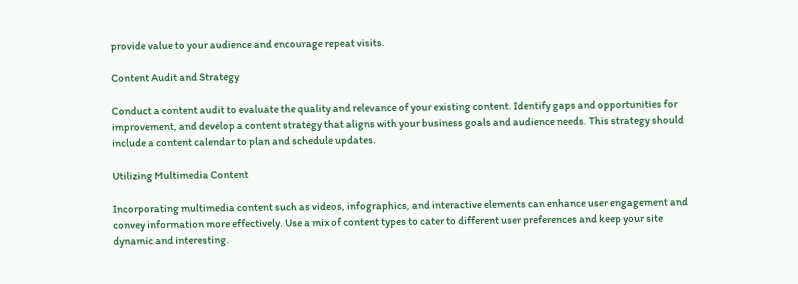provide value to your audience and encourage repeat visits.

Content Audit and Strategy

Conduct a content audit to evaluate the quality and relevance of your existing content. Identify gaps and opportunities for improvement, and develop a content strategy that aligns with your business goals and audience needs. This strategy should include a content calendar to plan and schedule updates.

Utilizing Multimedia Content

Incorporating multimedia content such as videos, infographics, and interactive elements can enhance user engagement and convey information more effectively. Use a mix of content types to cater to different user preferences and keep your site dynamic and interesting.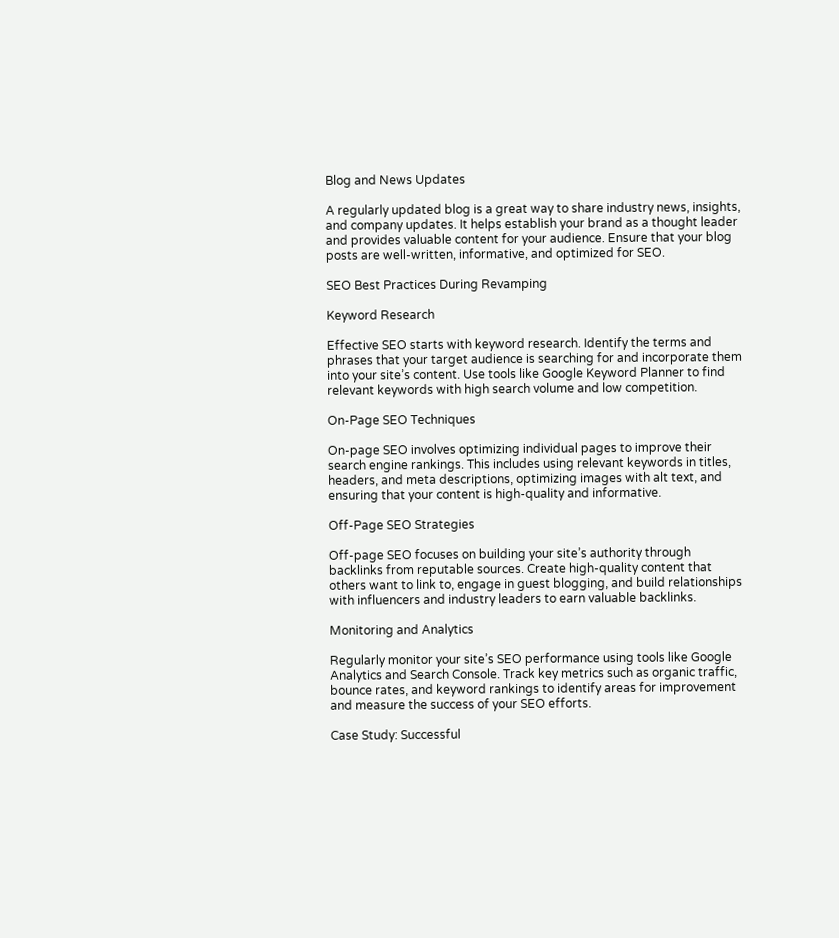Blog and News Updates

A regularly updated blog is a great way to share industry news, insights, and company updates. It helps establish your brand as a thought leader and provides valuable content for your audience. Ensure that your blog posts are well-written, informative, and optimized for SEO.

SEO Best Practices During Revamping

Keyword Research

Effective SEO starts with keyword research. Identify the terms and phrases that your target audience is searching for and incorporate them into your site’s content. Use tools like Google Keyword Planner to find relevant keywords with high search volume and low competition.

On-Page SEO Techniques

On-page SEO involves optimizing individual pages to improve their search engine rankings. This includes using relevant keywords in titles, headers, and meta descriptions, optimizing images with alt text, and ensuring that your content is high-quality and informative.

Off-Page SEO Strategies

Off-page SEO focuses on building your site’s authority through backlinks from reputable sources. Create high-quality content that others want to link to, engage in guest blogging, and build relationships with influencers and industry leaders to earn valuable backlinks.

Monitoring and Analytics

Regularly monitor your site’s SEO performance using tools like Google Analytics and Search Console. Track key metrics such as organic traffic, bounce rates, and keyword rankings to identify areas for improvement and measure the success of your SEO efforts.

Case Study: Successful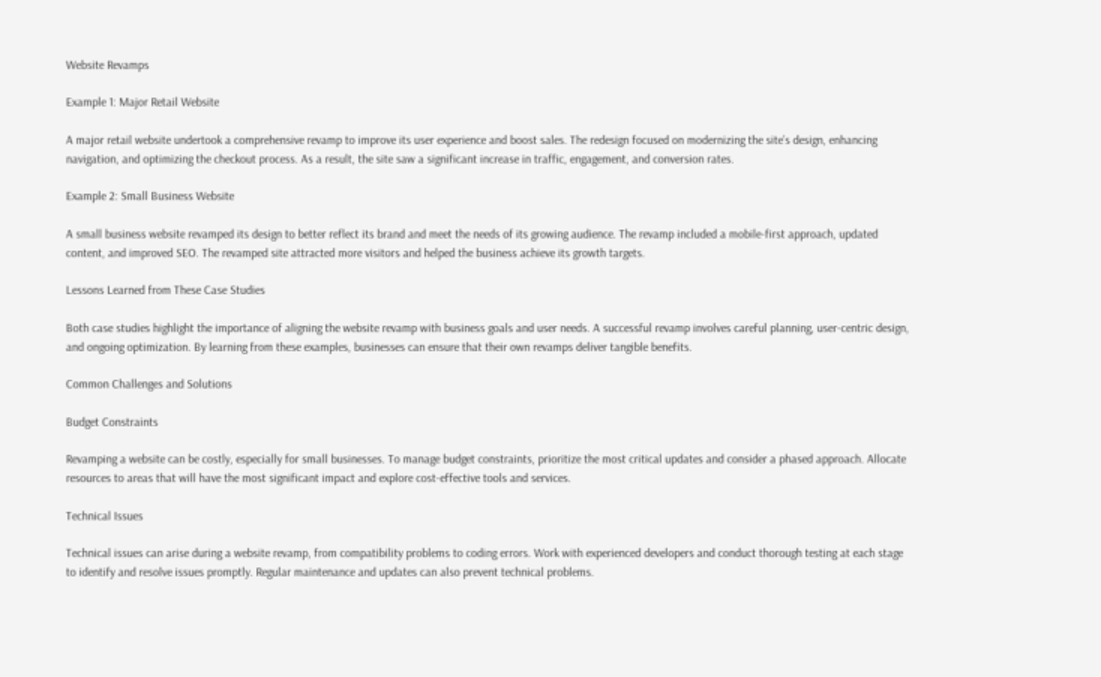Website Revamps

Example 1: Major Retail Website

A major retail website undertook a comprehensive revamp to improve its user experience and boost sales. The redesign focused on modernizing the site’s design, enhancing navigation, and optimizing the checkout process. As a result, the site saw a significant increase in traffic, engagement, and conversion rates.

Example 2: Small Business Website

A small business website revamped its design to better reflect its brand and meet the needs of its growing audience. The revamp included a mobile-first approach, updated content, and improved SEO. The revamped site attracted more visitors and helped the business achieve its growth targets.

Lessons Learned from These Case Studies

Both case studies highlight the importance of aligning the website revamp with business goals and user needs. A successful revamp involves careful planning, user-centric design, and ongoing optimization. By learning from these examples, businesses can ensure that their own revamps deliver tangible benefits.

Common Challenges and Solutions

Budget Constraints

Revamping a website can be costly, especially for small businesses. To manage budget constraints, prioritize the most critical updates and consider a phased approach. Allocate resources to areas that will have the most significant impact and explore cost-effective tools and services.

Technical Issues

Technical issues can arise during a website revamp, from compatibility problems to coding errors. Work with experienced developers and conduct thorough testing at each stage to identify and resolve issues promptly. Regular maintenance and updates can also prevent technical problems.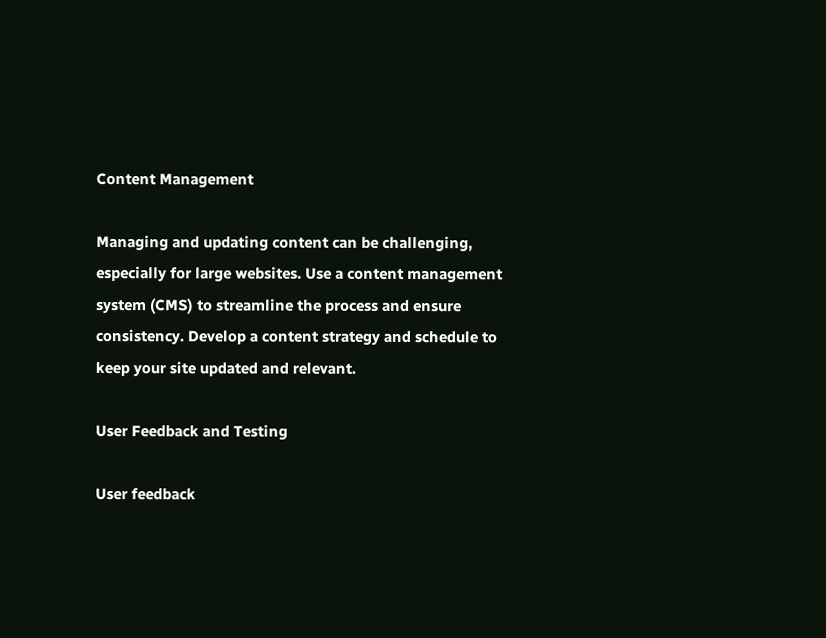Content Management

Managing and updating content can be challenging, especially for large websites. Use a content management system (CMS) to streamline the process and ensure consistency. Develop a content strategy and schedule to keep your site updated and relevant.

User Feedback and Testing

User feedback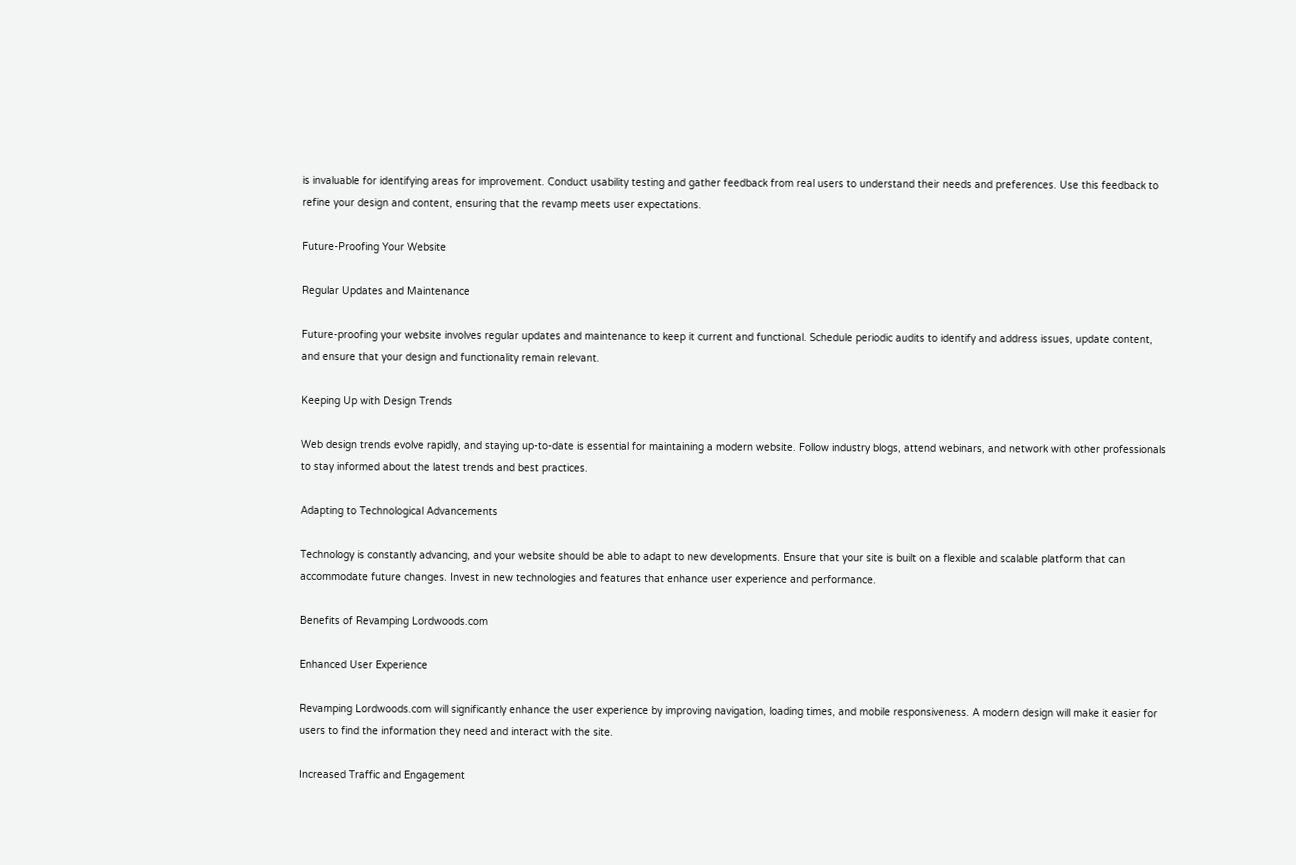is invaluable for identifying areas for improvement. Conduct usability testing and gather feedback from real users to understand their needs and preferences. Use this feedback to refine your design and content, ensuring that the revamp meets user expectations.

Future-Proofing Your Website

Regular Updates and Maintenance

Future-proofing your website involves regular updates and maintenance to keep it current and functional. Schedule periodic audits to identify and address issues, update content, and ensure that your design and functionality remain relevant.

Keeping Up with Design Trends

Web design trends evolve rapidly, and staying up-to-date is essential for maintaining a modern website. Follow industry blogs, attend webinars, and network with other professionals to stay informed about the latest trends and best practices.

Adapting to Technological Advancements

Technology is constantly advancing, and your website should be able to adapt to new developments. Ensure that your site is built on a flexible and scalable platform that can accommodate future changes. Invest in new technologies and features that enhance user experience and performance.

Benefits of Revamping Lordwoods.com

Enhanced User Experience

Revamping Lordwoods.com will significantly enhance the user experience by improving navigation, loading times, and mobile responsiveness. A modern design will make it easier for users to find the information they need and interact with the site.

Increased Traffic and Engagement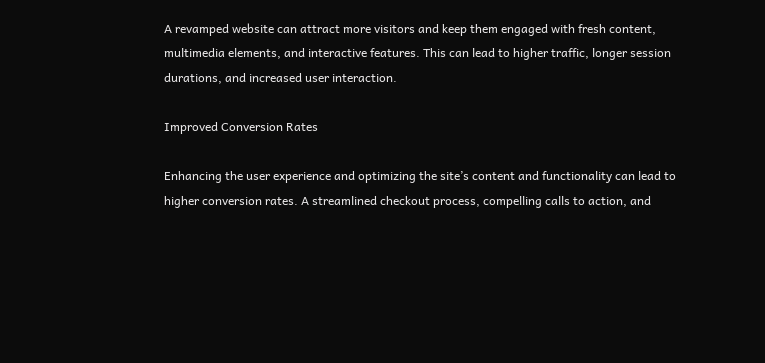A revamped website can attract more visitors and keep them engaged with fresh content, multimedia elements, and interactive features. This can lead to higher traffic, longer session durations, and increased user interaction.

Improved Conversion Rates

Enhancing the user experience and optimizing the site’s content and functionality can lead to higher conversion rates. A streamlined checkout process, compelling calls to action, and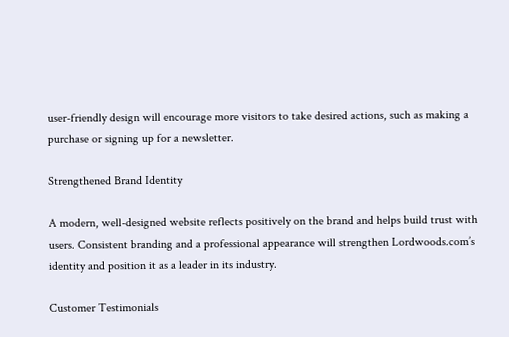user-friendly design will encourage more visitors to take desired actions, such as making a purchase or signing up for a newsletter.

Strengthened Brand Identity

A modern, well-designed website reflects positively on the brand and helps build trust with users. Consistent branding and a professional appearance will strengthen Lordwoods.com’s identity and position it as a leader in its industry.

Customer Testimonials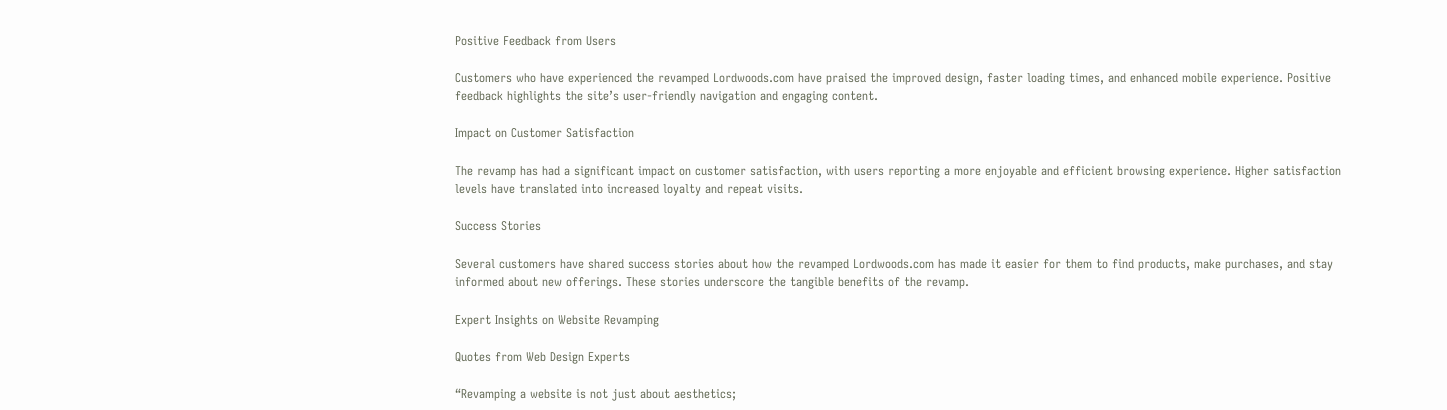Positive Feedback from Users

Customers who have experienced the revamped Lordwoods.com have praised the improved design, faster loading times, and enhanced mobile experience. Positive feedback highlights the site’s user-friendly navigation and engaging content.

Impact on Customer Satisfaction

The revamp has had a significant impact on customer satisfaction, with users reporting a more enjoyable and efficient browsing experience. Higher satisfaction levels have translated into increased loyalty and repeat visits.

Success Stories

Several customers have shared success stories about how the revamped Lordwoods.com has made it easier for them to find products, make purchases, and stay informed about new offerings. These stories underscore the tangible benefits of the revamp.

Expert Insights on Website Revamping

Quotes from Web Design Experts

“Revamping a website is not just about aesthetics;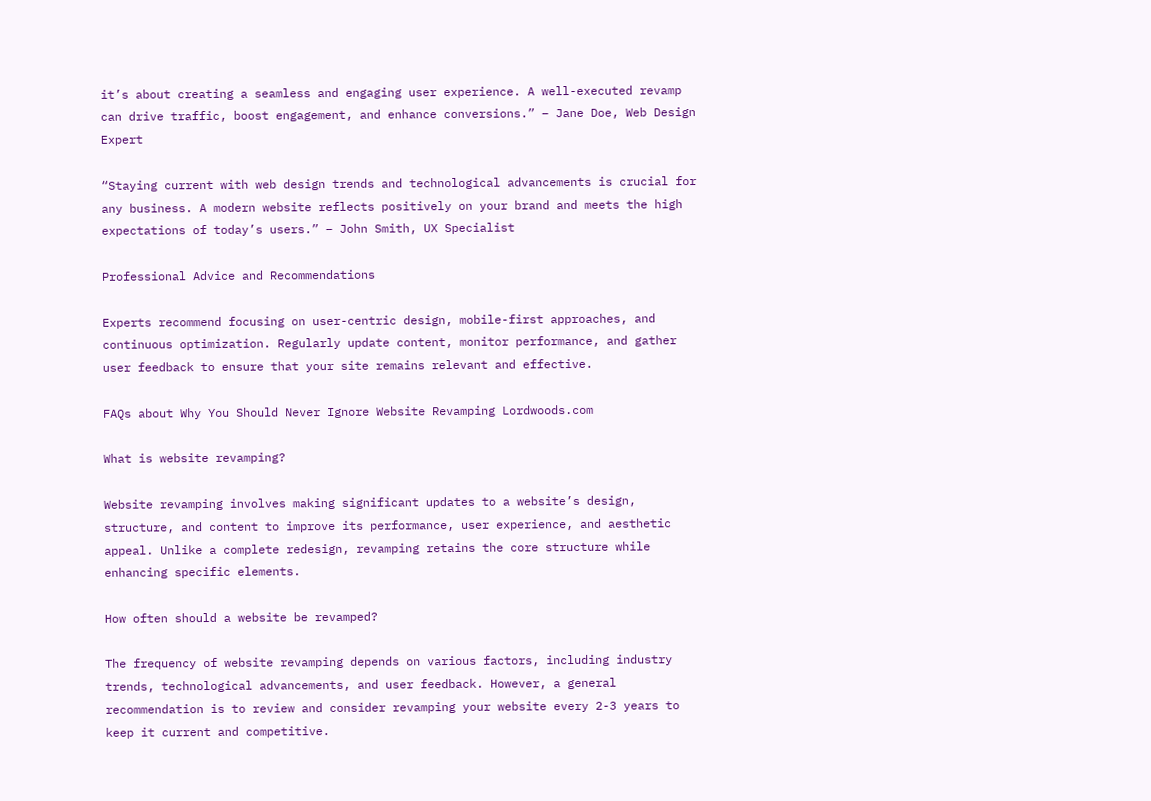it’s about creating a seamless and engaging user experience. A well-executed revamp can drive traffic, boost engagement, and enhance conversions.” – Jane Doe, Web Design Expert

“Staying current with web design trends and technological advancements is crucial for any business. A modern website reflects positively on your brand and meets the high expectations of today’s users.” – John Smith, UX Specialist

Professional Advice and Recommendations

Experts recommend focusing on user-centric design, mobile-first approaches, and continuous optimization. Regularly update content, monitor performance, and gather user feedback to ensure that your site remains relevant and effective.

FAQs about Why You Should Never Ignore Website Revamping Lordwoods.com

What is website revamping?

Website revamping involves making significant updates to a website’s design, structure, and content to improve its performance, user experience, and aesthetic appeal. Unlike a complete redesign, revamping retains the core structure while enhancing specific elements.

How often should a website be revamped?

The frequency of website revamping depends on various factors, including industry trends, technological advancements, and user feedback. However, a general recommendation is to review and consider revamping your website every 2-3 years to keep it current and competitive.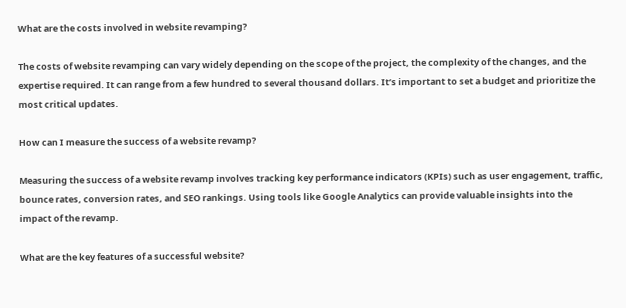What are the costs involved in website revamping?

The costs of website revamping can vary widely depending on the scope of the project, the complexity of the changes, and the expertise required. It can range from a few hundred to several thousand dollars. It’s important to set a budget and prioritize the most critical updates.

How can I measure the success of a website revamp?

Measuring the success of a website revamp involves tracking key performance indicators (KPIs) such as user engagement, traffic, bounce rates, conversion rates, and SEO rankings. Using tools like Google Analytics can provide valuable insights into the impact of the revamp.

What are the key features of a successful website?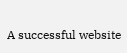A successful website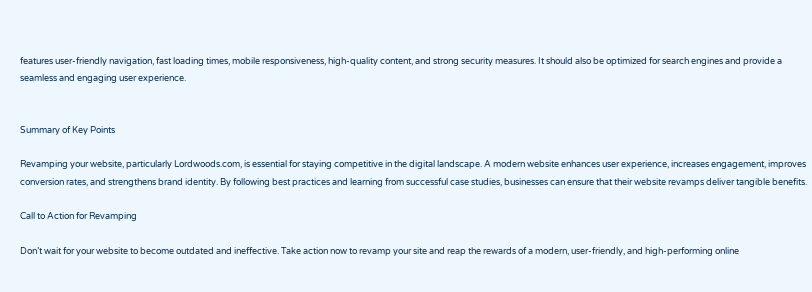features user-friendly navigation, fast loading times, mobile responsiveness, high-quality content, and strong security measures. It should also be optimized for search engines and provide a seamless and engaging user experience.


Summary of Key Points

Revamping your website, particularly Lordwoods.com, is essential for staying competitive in the digital landscape. A modern website enhances user experience, increases engagement, improves conversion rates, and strengthens brand identity. By following best practices and learning from successful case studies, businesses can ensure that their website revamps deliver tangible benefits.

Call to Action for Revamping

Don’t wait for your website to become outdated and ineffective. Take action now to revamp your site and reap the rewards of a modern, user-friendly, and high-performing online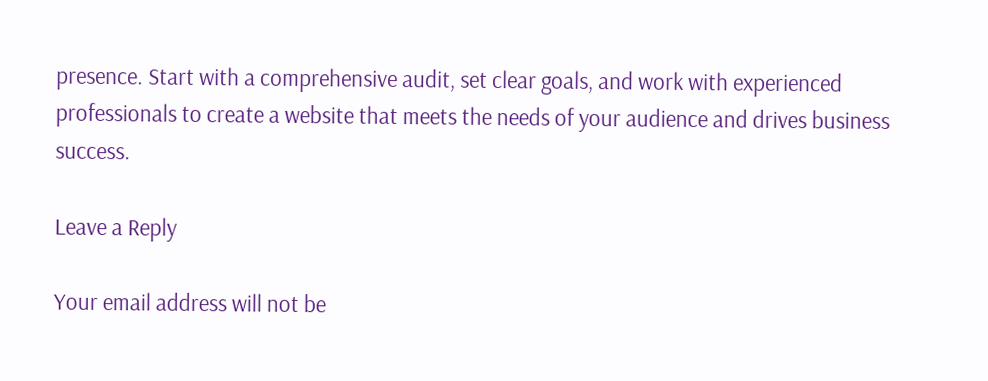presence. Start with a comprehensive audit, set clear goals, and work with experienced professionals to create a website that meets the needs of your audience and drives business success.

Leave a Reply

Your email address will not be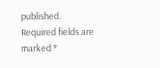published. Required fields are marked *